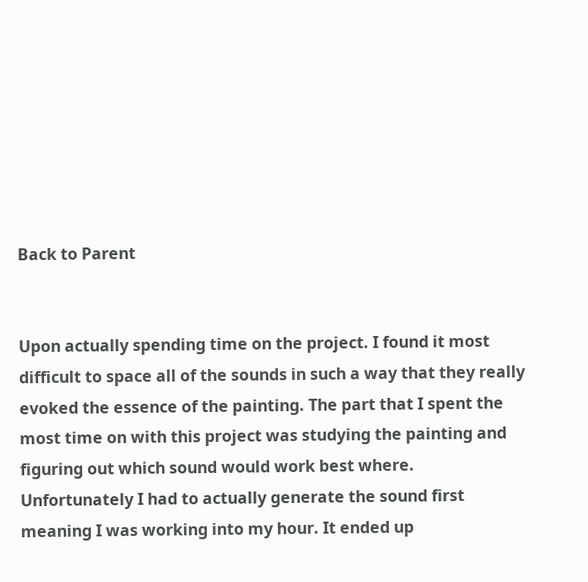Back to Parent


Upon actually spending time on the project. I found it most difficult to space all of the sounds in such a way that they really evoked the essence of the painting. The part that I spent the most time on with this project was studying the painting and figuring out which sound would work best where. Unfortunately I had to actually generate the sound first meaning I was working into my hour. It ended up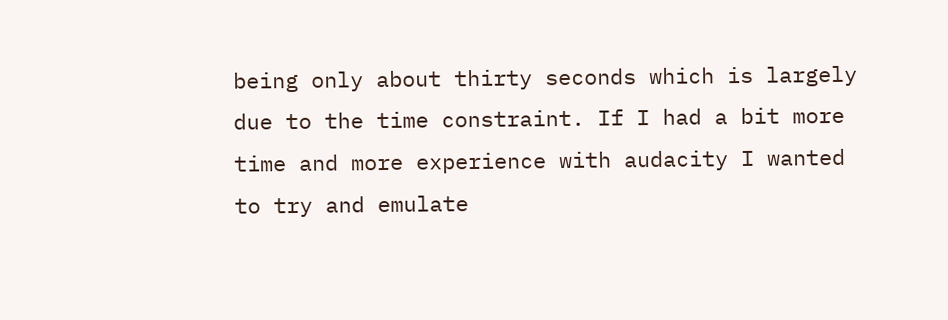being only about thirty seconds which is largely due to the time constraint. If I had a bit more time and more experience with audacity I wanted to try and emulate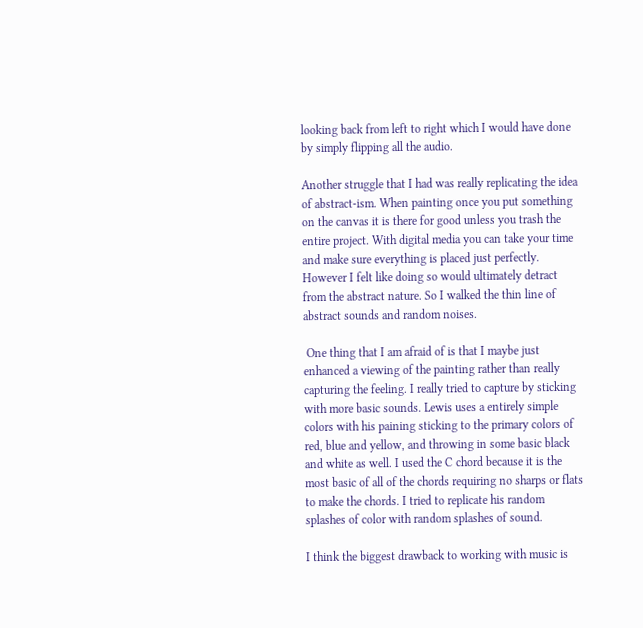looking back from left to right which I would have done by simply flipping all the audio.

Another struggle that I had was really replicating the idea of abstract-ism. When painting once you put something on the canvas it is there for good unless you trash the entire project. With digital media you can take your time and make sure everything is placed just perfectly. However I felt like doing so would ultimately detract from the abstract nature. So I walked the thin line of abstract sounds and random noises.

 One thing that I am afraid of is that I maybe just enhanced a viewing of the painting rather than really capturing the feeling. I really tried to capture by sticking with more basic sounds. Lewis uses a entirely simple colors with his paining sticking to the primary colors of red, blue and yellow, and throwing in some basic black and white as well. I used the C chord because it is the most basic of all of the chords requiring no sharps or flats to make the chords. I tried to replicate his random splashes of color with random splashes of sound.

I think the biggest drawback to working with music is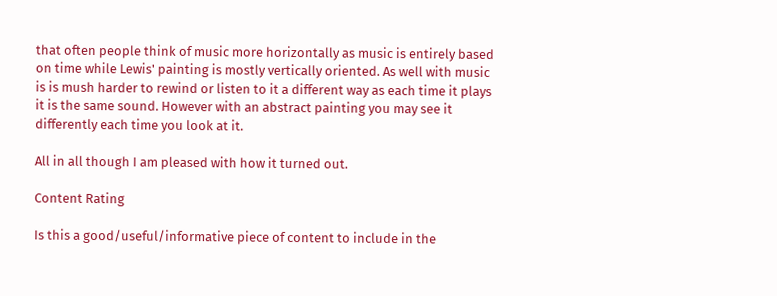that often people think of music more horizontally as music is entirely based on time while Lewis' painting is mostly vertically oriented. As well with music is is mush harder to rewind or listen to it a different way as each time it plays it is the same sound. However with an abstract painting you may see it differently each time you look at it.

All in all though I am pleased with how it turned out.

Content Rating

Is this a good/useful/informative piece of content to include in the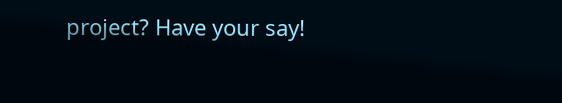project? Have your say!